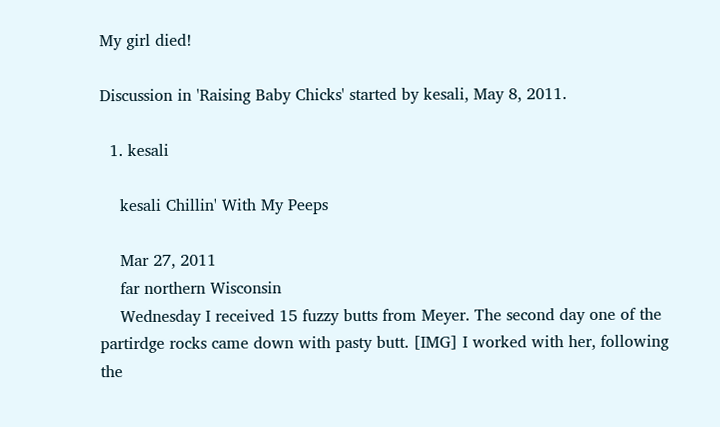My girl died!

Discussion in 'Raising Baby Chicks' started by kesali, May 8, 2011.

  1. kesali

    kesali Chillin' With My Peeps

    Mar 27, 2011
    far northern Wisconsin
    Wednesday I received 15 fuzzy butts from Meyer. The second day one of the partirdge rocks came down with pasty butt. [IMG] I worked with her, following the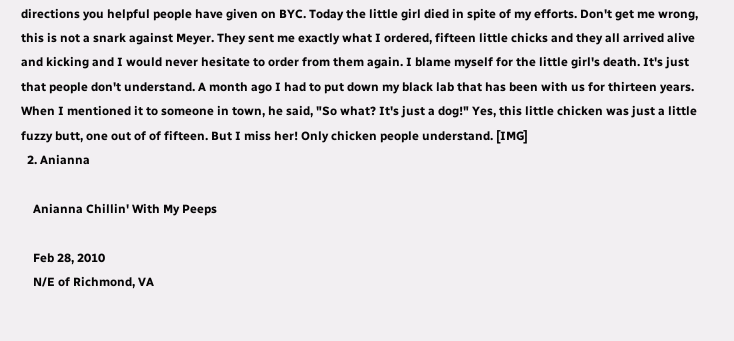directions you helpful people have given on BYC. Today the little girl died in spite of my efforts. Don't get me wrong, this is not a snark against Meyer. They sent me exactly what I ordered, fifteen little chicks and they all arrived alive and kicking and I would never hesitate to order from them again. I blame myself for the little girl's death. It's just that people don't understand. A month ago I had to put down my black lab that has been with us for thirteen years. When I mentioned it to someone in town, he said, "So what? It's just a dog!" Yes, this little chicken was just a little fuzzy butt, one out of of fifteen. But I miss her! Only chicken people understand. [IMG]
  2. Anianna

    Anianna Chillin' With My Peeps

    Feb 28, 2010
    N/E of Richmond, VA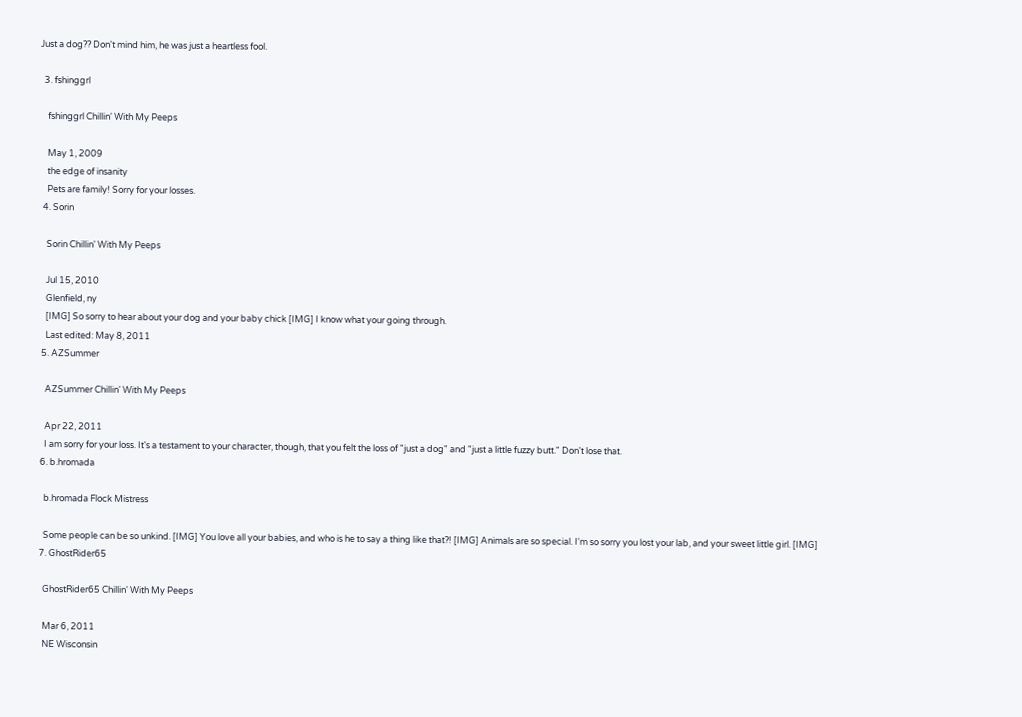Just a dog?? Don't mind him, he was just a heartless fool.

  3. fshinggrl

    fshinggrl Chillin' With My Peeps

    May 1, 2009
    the edge of insanity
    Pets are family! Sorry for your losses.
  4. Sorin

    Sorin Chillin' With My Peeps

    Jul 15, 2010
    Glenfield, ny
    [IMG] So sorry to hear about your dog and your baby chick [IMG] I know what your going through.
    Last edited: May 8, 2011
  5. AZSummer

    AZSummer Chillin' With My Peeps

    Apr 22, 2011
    I am sorry for your loss. It's a testament to your character, though, that you felt the loss of "just a dog" and "just a little fuzzy butt." Don't lose that.
  6. b.hromada

    b.hromada Flock Mistress

    Some people can be so unkind. [IMG] You love all your babies, and who is he to say a thing like that?! [IMG] Animals are so special. I'm so sorry you lost your lab, and your sweet little girl. [IMG]
  7. GhostRider65

    GhostRider65 Chillin' With My Peeps

    Mar 6, 2011
    NE Wisconsin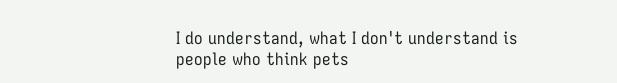I do understand, what I don't understand is people who think pets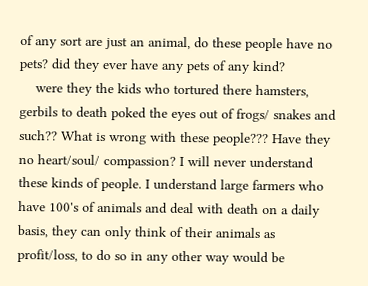of any sort are just an animal, do these people have no pets? did they ever have any pets of any kind?
    were they the kids who tortured there hamsters, gerbils to death poked the eyes out of frogs/ snakes and such?? What is wrong with these people??? Have they no heart/soul/ compassion? I will never understand these kinds of people. I understand large farmers who have 100's of animals and deal with death on a daily basis, they can only think of their animals as profit/loss, to do so in any other way would be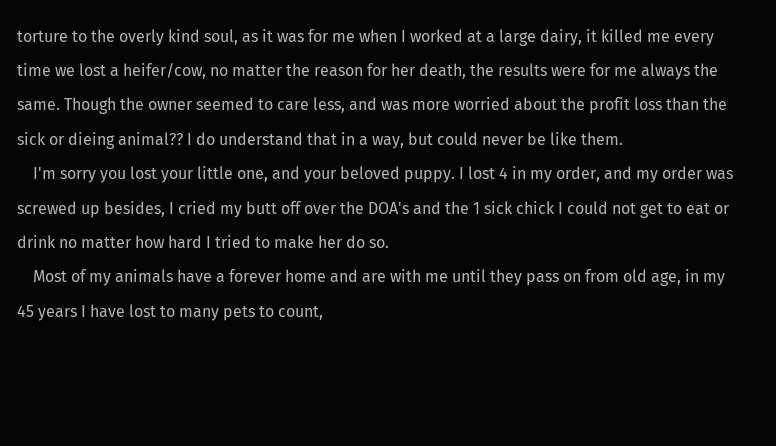torture to the overly kind soul, as it was for me when I worked at a large dairy, it killed me every time we lost a heifer/cow, no matter the reason for her death, the results were for me always the same. Though the owner seemed to care less, and was more worried about the profit loss than the sick or dieing animal?? I do understand that in a way, but could never be like them.
    I'm sorry you lost your little one, and your beloved puppy. I lost 4 in my order, and my order was screwed up besides, I cried my butt off over the DOA's and the 1 sick chick I could not get to eat or drink no matter how hard I tried to make her do so.
    Most of my animals have a forever home and are with me until they pass on from old age, in my 45 years I have lost to many pets to count,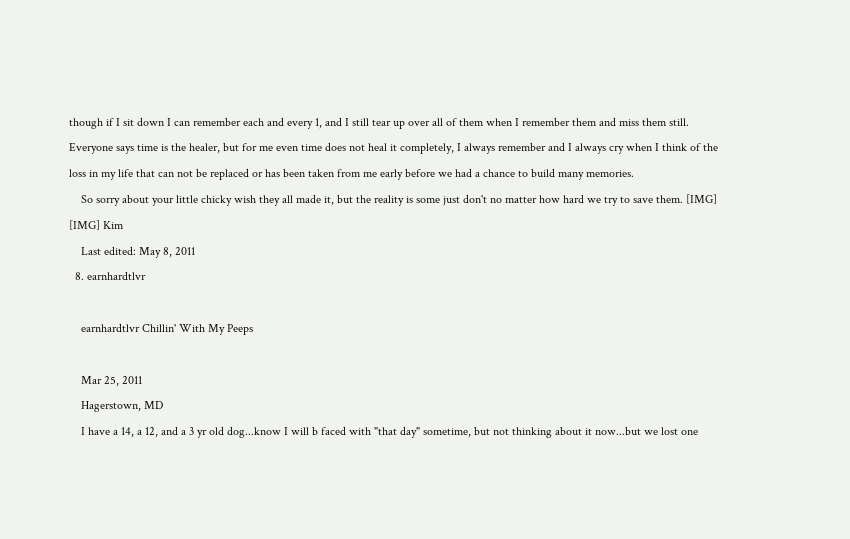though if I sit down I can remember each and every 1, and I still tear up over all of them when I remember them and miss them still. Everyone says time is the healer, but for me even time does not heal it completely, I always remember and I always cry when I think of the loss in my life that can not be replaced or has been taken from me early before we had a chance to build many memories.
    So sorry about your little chicky wish they all made it, but the reality is some just don't no matter how hard we try to save them. [IMG] [IMG] Kim
    Last edited: May 8, 2011
  8. earnhardtlvr

    earnhardtlvr Chillin' With My Peeps

    Mar 25, 2011
    Hagerstown, MD
    I have a 14, a 12, and a 3 yr old dog...know I will b faced with "that day" sometime, but not thinking about it now...but we lost one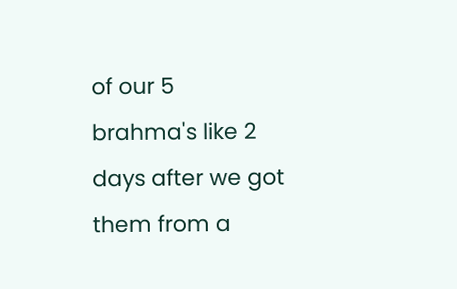of our 5 brahma's like 2 days after we got them from a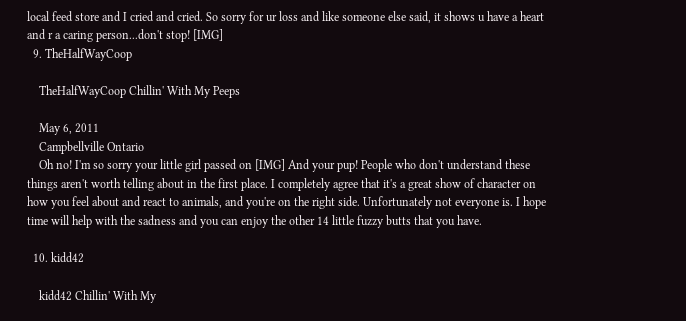local feed store and I cried and cried. So sorry for ur loss and like someone else said, it shows u have a heart and r a caring person...don't stop! [IMG]
  9. TheHalfWayCoop

    TheHalfWayCoop Chillin' With My Peeps

    May 6, 2011
    Campbellville Ontario
    Oh no! I'm so sorry your little girl passed on [IMG] And your pup! People who don't understand these things aren't worth telling about in the first place. I completely agree that it's a great show of character on how you feel about and react to animals, and you're on the right side. Unfortunately not everyone is. I hope time will help with the sadness and you can enjoy the other 14 little fuzzy butts that you have.

  10. kidd42

    kidd42 Chillin' With My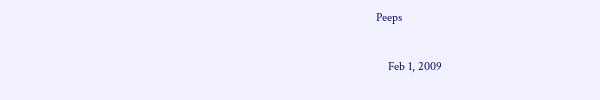Peeps

    Feb 1, 2009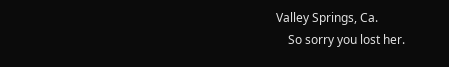Valley Springs, Ca.
    So sorry you lost her.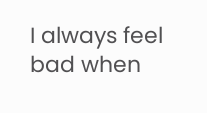I always feel bad when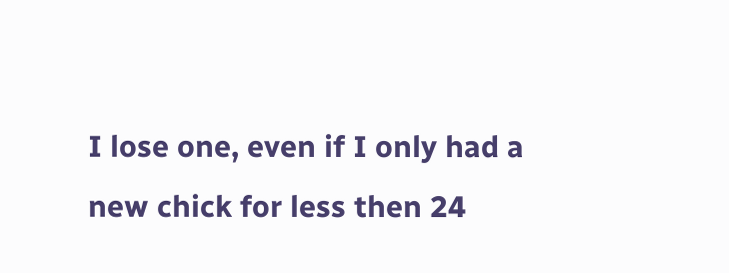I lose one, even if I only had a new chick for less then 24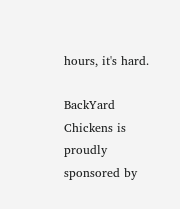hours, it's hard.

BackYard Chickens is proudly sponsored by